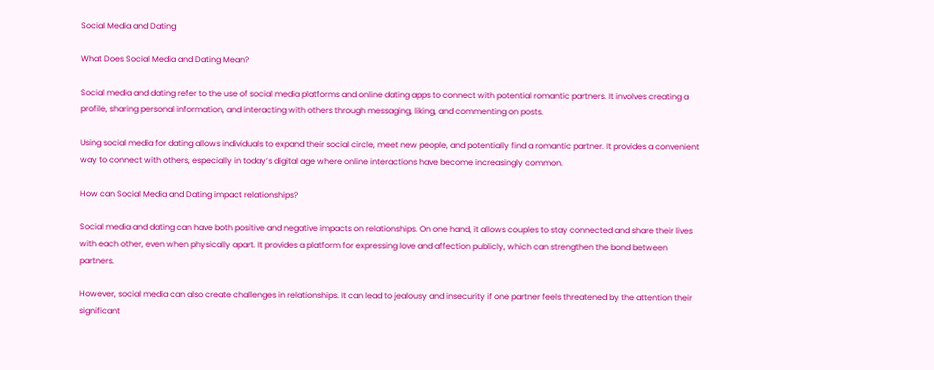Social Media and Dating

What Does Social Media and Dating Mean?

Social media and dating refer to the use of social media platforms and online dating apps to connect with potential romantic partners. It involves creating a profile, sharing personal information, and interacting with others through messaging, liking, and commenting on posts.

Using social media for dating allows individuals to expand their social circle, meet new people, and potentially find a romantic partner. It provides a convenient way to connect with others, especially in today’s digital age where online interactions have become increasingly common.

How can Social Media and Dating impact relationships?

Social media and dating can have both positive and negative impacts on relationships. On one hand, it allows couples to stay connected and share their lives with each other, even when physically apart. It provides a platform for expressing love and affection publicly, which can strengthen the bond between partners.

However, social media can also create challenges in relationships. It can lead to jealousy and insecurity if one partner feels threatened by the attention their significant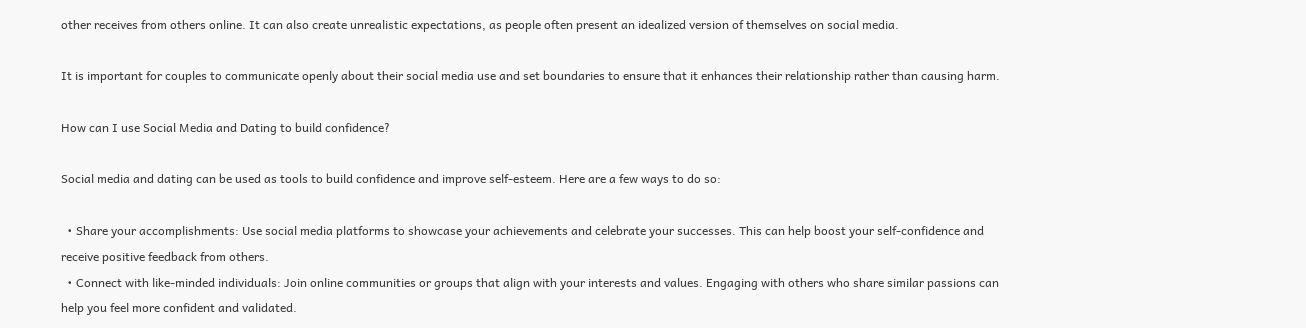other receives from others online. It can also create unrealistic expectations, as people often present an idealized version of themselves on social media.

It is important for couples to communicate openly about their social media use and set boundaries to ensure that it enhances their relationship rather than causing harm.

How can I use Social Media and Dating to build confidence?

Social media and dating can be used as tools to build confidence and improve self-esteem. Here are a few ways to do so:

  • Share your accomplishments: Use social media platforms to showcase your achievements and celebrate your successes. This can help boost your self-confidence and receive positive feedback from others.
  • Connect with like-minded individuals: Join online communities or groups that align with your interests and values. Engaging with others who share similar passions can help you feel more confident and validated.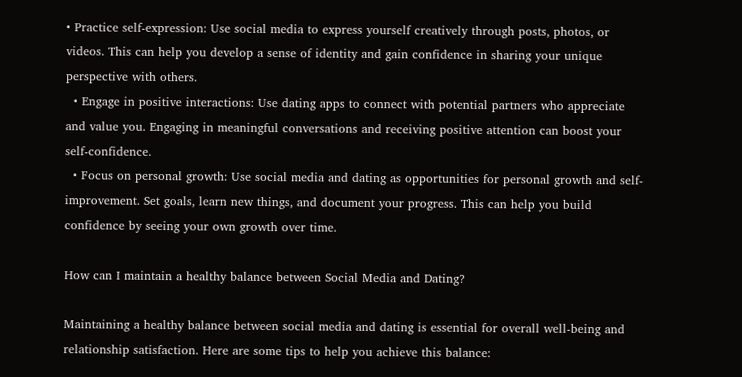• Practice self-expression: Use social media to express yourself creatively through posts, photos, or videos. This can help you develop a sense of identity and gain confidence in sharing your unique perspective with others.
  • Engage in positive interactions: Use dating apps to connect with potential partners who appreciate and value you. Engaging in meaningful conversations and receiving positive attention can boost your self-confidence.
  • Focus on personal growth: Use social media and dating as opportunities for personal growth and self-improvement. Set goals, learn new things, and document your progress. This can help you build confidence by seeing your own growth over time.

How can I maintain a healthy balance between Social Media and Dating?

Maintaining a healthy balance between social media and dating is essential for overall well-being and relationship satisfaction. Here are some tips to help you achieve this balance: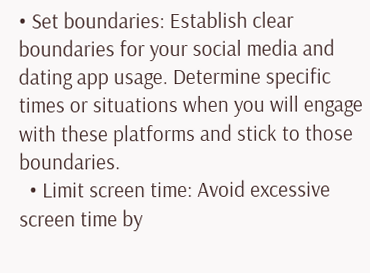• Set boundaries: Establish clear boundaries for your social media and dating app usage. Determine specific times or situations when you will engage with these platforms and stick to those boundaries.
  • Limit screen time: Avoid excessive screen time by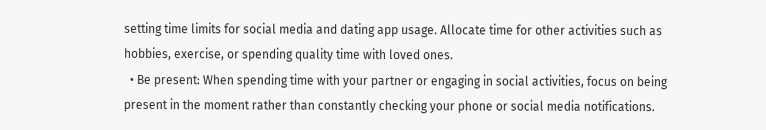setting time limits for social media and dating app usage. Allocate time for other activities such as hobbies, exercise, or spending quality time with loved ones.
  • Be present: When spending time with your partner or engaging in social activities, focus on being present in the moment rather than constantly checking your phone or social media notifications.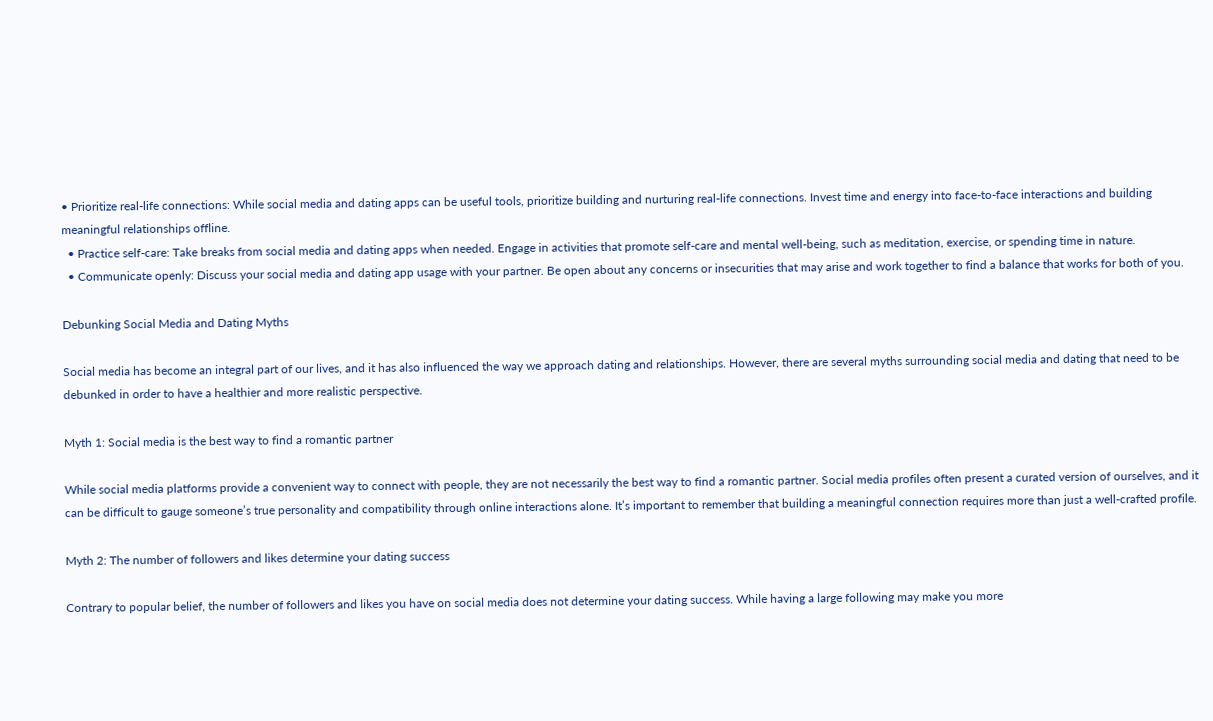• Prioritize real-life connections: While social media and dating apps can be useful tools, prioritize building and nurturing real-life connections. Invest time and energy into face-to-face interactions and building meaningful relationships offline.
  • Practice self-care: Take breaks from social media and dating apps when needed. Engage in activities that promote self-care and mental well-being, such as meditation, exercise, or spending time in nature.
  • Communicate openly: Discuss your social media and dating app usage with your partner. Be open about any concerns or insecurities that may arise and work together to find a balance that works for both of you.

Debunking Social Media and Dating Myths

Social media has become an integral part of our lives, and it has also influenced the way we approach dating and relationships. However, there are several myths surrounding social media and dating that need to be debunked in order to have a healthier and more realistic perspective.

Myth 1: Social media is the best way to find a romantic partner

While social media platforms provide a convenient way to connect with people, they are not necessarily the best way to find a romantic partner. Social media profiles often present a curated version of ourselves, and it can be difficult to gauge someone’s true personality and compatibility through online interactions alone. It’s important to remember that building a meaningful connection requires more than just a well-crafted profile.

Myth 2: The number of followers and likes determine your dating success

Contrary to popular belief, the number of followers and likes you have on social media does not determine your dating success. While having a large following may make you more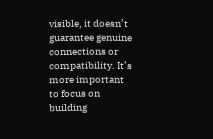visible, it doesn’t guarantee genuine connections or compatibility. It’s more important to focus on building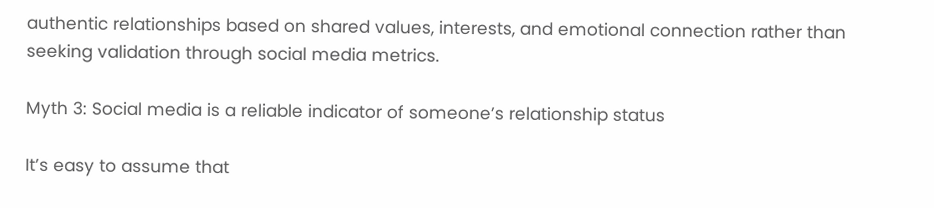authentic relationships based on shared values, interests, and emotional connection rather than seeking validation through social media metrics.

Myth 3: Social media is a reliable indicator of someone’s relationship status

It’s easy to assume that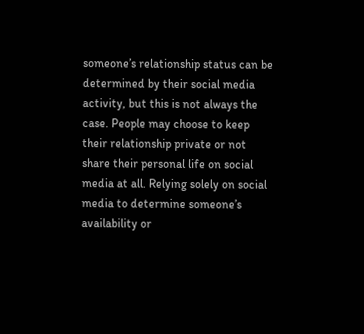someone’s relationship status can be determined by their social media activity, but this is not always the case. People may choose to keep their relationship private or not share their personal life on social media at all. Relying solely on social media to determine someone’s availability or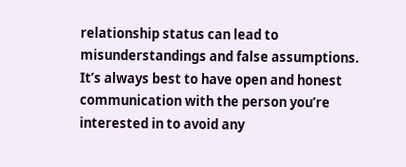relationship status can lead to misunderstandings and false assumptions. It’s always best to have open and honest communication with the person you’re interested in to avoid any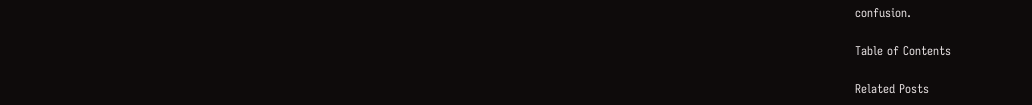confusion.

Table of Contents

Related Posts